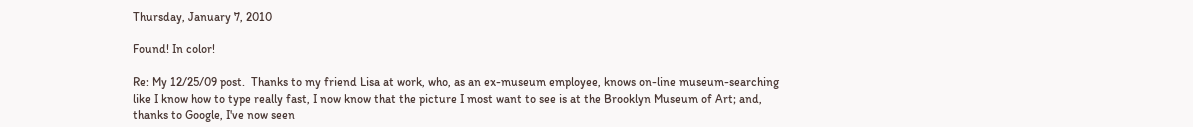Thursday, January 7, 2010

Found! In color!

Re: My 12/25/09 post.  Thanks to my friend Lisa at work, who, as an ex-museum employee, knows on-line museum-searching like I know how to type really fast, I now know that the picture I most want to see is at the Brooklyn Museum of Art; and, thanks to Google, I've now seen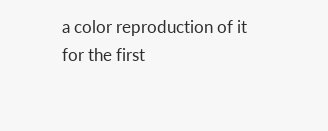a color reproduction of it for the first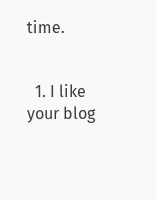time.


  1. I like your blog